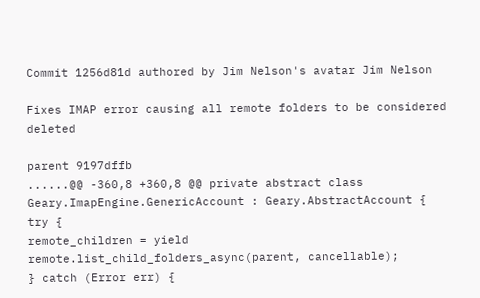Commit 1256d81d authored by Jim Nelson's avatar Jim Nelson

Fixes IMAP error causing all remote folders to be considered deleted

parent 9197dffb
......@@ -360,8 +360,8 @@ private abstract class Geary.ImapEngine.GenericAccount : Geary.AbstractAccount {
try {
remote_children = yield remote.list_child_folders_async(parent, cancellable);
} catch (Error err) {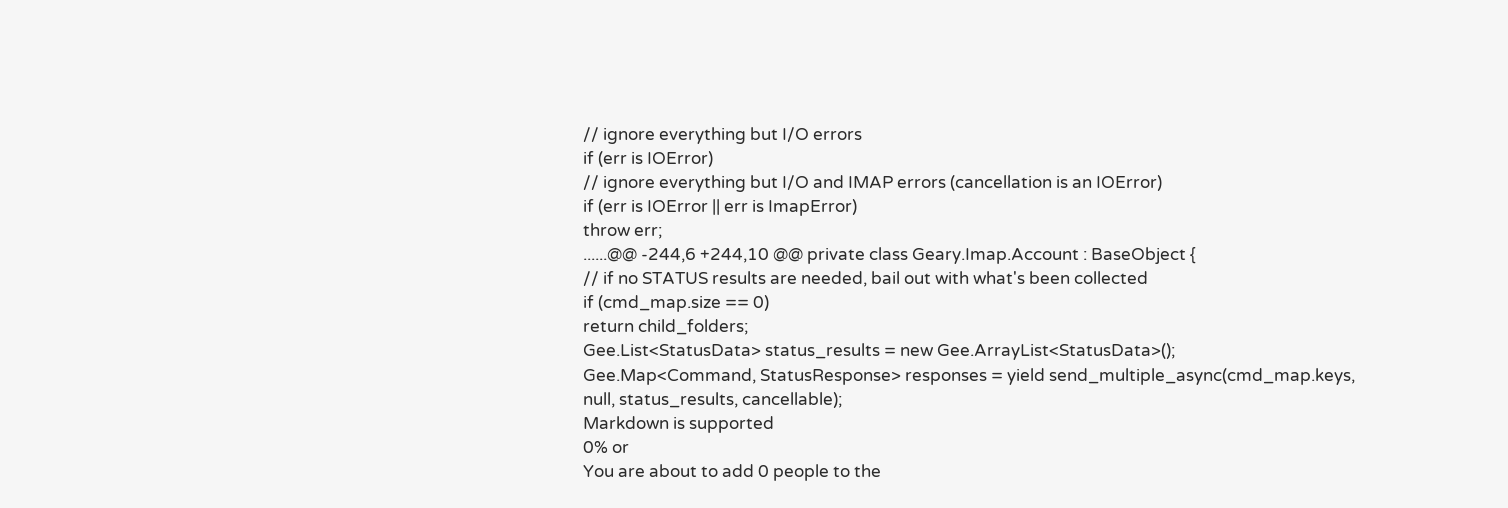// ignore everything but I/O errors
if (err is IOError)
// ignore everything but I/O and IMAP errors (cancellation is an IOError)
if (err is IOError || err is ImapError)
throw err;
......@@ -244,6 +244,10 @@ private class Geary.Imap.Account : BaseObject {
// if no STATUS results are needed, bail out with what's been collected
if (cmd_map.size == 0)
return child_folders;
Gee.List<StatusData> status_results = new Gee.ArrayList<StatusData>();
Gee.Map<Command, StatusResponse> responses = yield send_multiple_async(cmd_map.keys,
null, status_results, cancellable);
Markdown is supported
0% or
You are about to add 0 people to the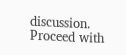discussion. Proceed with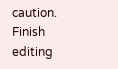caution.
Finish editing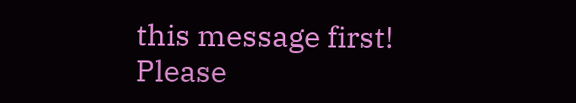this message first!
Please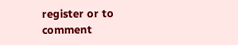register or to comment